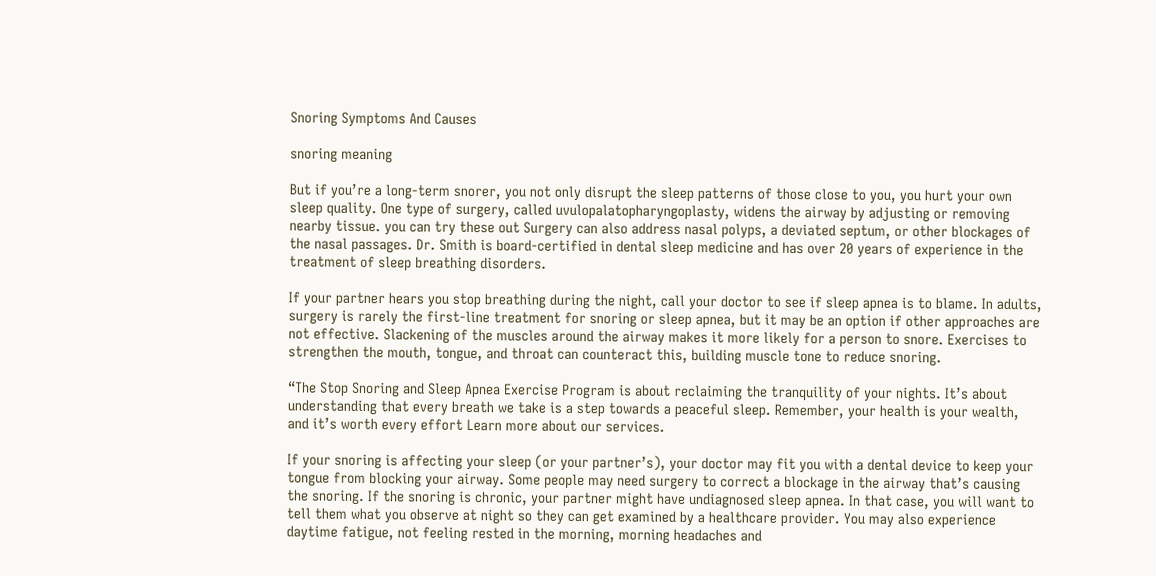Snoring Symptoms And Causes

snoring meaning

But if you’re a long-term snorer, you not only disrupt the sleep patterns of those close to you, you hurt your own sleep quality. One type of surgery, called uvulopalatopharyngoplasty, widens the airway by adjusting or removing nearby tissue. you can try these out Surgery can also address nasal polyps, a deviated septum, or other blockages of the nasal passages. Dr. Smith is board-certified in dental sleep medicine and has over 20 years of experience in the treatment of sleep breathing disorders.

If your partner hears you stop breathing during the night, call your doctor to see if sleep apnea is to blame. In adults, surgery is rarely the first-line treatment for snoring or sleep apnea, but it may be an option if other approaches are not effective. Slackening of the muscles around the airway makes it more likely for a person to snore. Exercises to strengthen the mouth, tongue, and throat can counteract this, building muscle tone to reduce snoring.

“The Stop Snoring and Sleep Apnea Exercise Program is about reclaiming the tranquility of your nights. It’s about understanding that every breath we take is a step towards a peaceful sleep. Remember, your health is your wealth, and it’s worth every effort Learn more about our services.

If your snoring is affecting your sleep (or your partner’s), your doctor may fit you with a dental device to keep your tongue from blocking your airway. Some people may need surgery to correct a blockage in the airway that’s causing the snoring. If the snoring is chronic, your partner might have undiagnosed sleep apnea. In that case, you will want to tell them what you observe at night so they can get examined by a healthcare provider. You may also experience daytime fatigue, not feeling rested in the morning, morning headaches and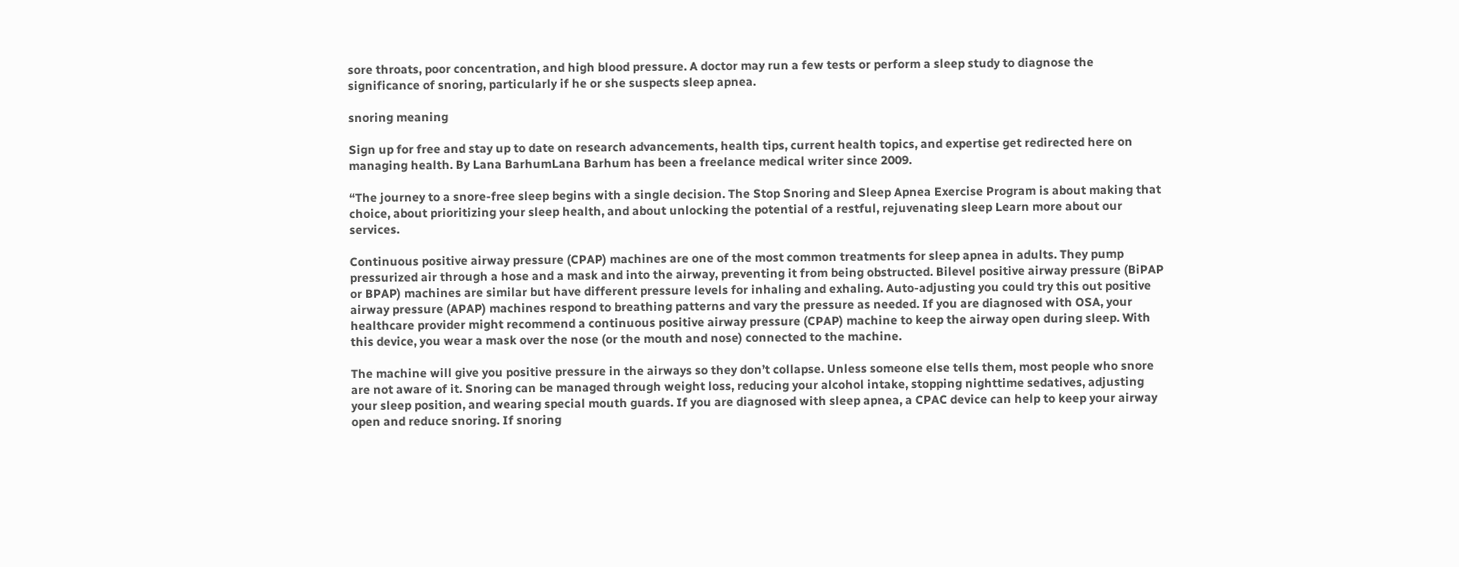sore throats, poor concentration, and high blood pressure. A doctor may run a few tests or perform a sleep study to diagnose the significance of snoring, particularly if he or she suspects sleep apnea.

snoring meaning

Sign up for free and stay up to date on research advancements, health tips, current health topics, and expertise get redirected here on managing health. By Lana BarhumLana Barhum has been a freelance medical writer since 2009.

“The journey to a snore-free sleep begins with a single decision. The Stop Snoring and Sleep Apnea Exercise Program is about making that choice, about prioritizing your sleep health, and about unlocking the potential of a restful, rejuvenating sleep Learn more about our services.

Continuous positive airway pressure (CPAP) machines are one of the most common treatments for sleep apnea in adults. They pump pressurized air through a hose and a mask and into the airway, preventing it from being obstructed. Bilevel positive airway pressure (BiPAP or BPAP) machines are similar but have different pressure levels for inhaling and exhaling. Auto-adjusting you could try this out positive airway pressure (APAP) machines respond to breathing patterns and vary the pressure as needed. If you are diagnosed with OSA, your healthcare provider might recommend a continuous positive airway pressure (CPAP) machine to keep the airway open during sleep. With this device, you wear a mask over the nose (or the mouth and nose) connected to the machine.

The machine will give you positive pressure in the airways so they don’t collapse. Unless someone else tells them, most people who snore are not aware of it. Snoring can be managed through weight loss, reducing your alcohol intake, stopping nighttime sedatives, adjusting your sleep position, and wearing special mouth guards. If you are diagnosed with sleep apnea, a CPAC device can help to keep your airway open and reduce snoring. If snoring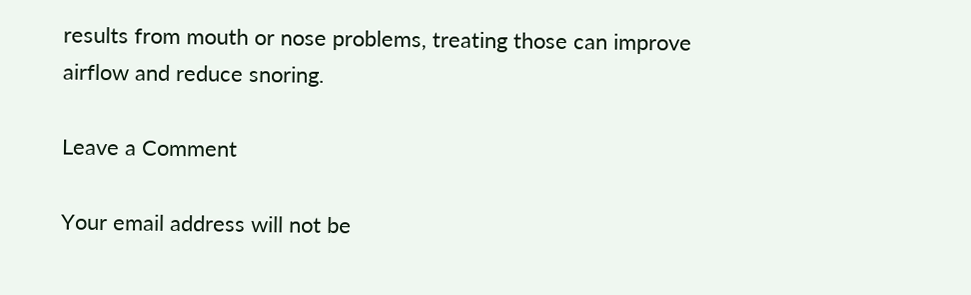results from mouth or nose problems, treating those can improve airflow and reduce snoring.

Leave a Comment

Your email address will not be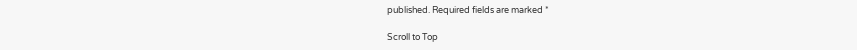published. Required fields are marked *

Scroll to Top